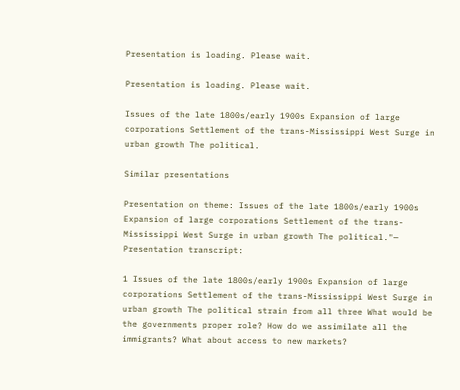Presentation is loading. Please wait.

Presentation is loading. Please wait.

Issues of the late 1800s/early 1900s Expansion of large corporations Settlement of the trans-Mississippi West Surge in urban growth The political.

Similar presentations

Presentation on theme: Issues of the late 1800s/early 1900s Expansion of large corporations Settlement of the trans-Mississippi West Surge in urban growth The political."— Presentation transcript:

1 Issues of the late 1800s/early 1900s Expansion of large corporations Settlement of the trans-Mississippi West Surge in urban growth The political strain from all three What would be the governments proper role? How do we assimilate all the immigrants? What about access to new markets?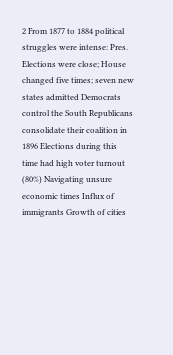2 From 1877 to 1884 political struggles were intense: Pres. Elections were close; House changed five times; seven new states admitted Democrats control the South Republicans consolidate their coalition in 1896 Elections during this time had high voter turnout (80%) Navigating unsure economic times Influx of immigrants Growth of cities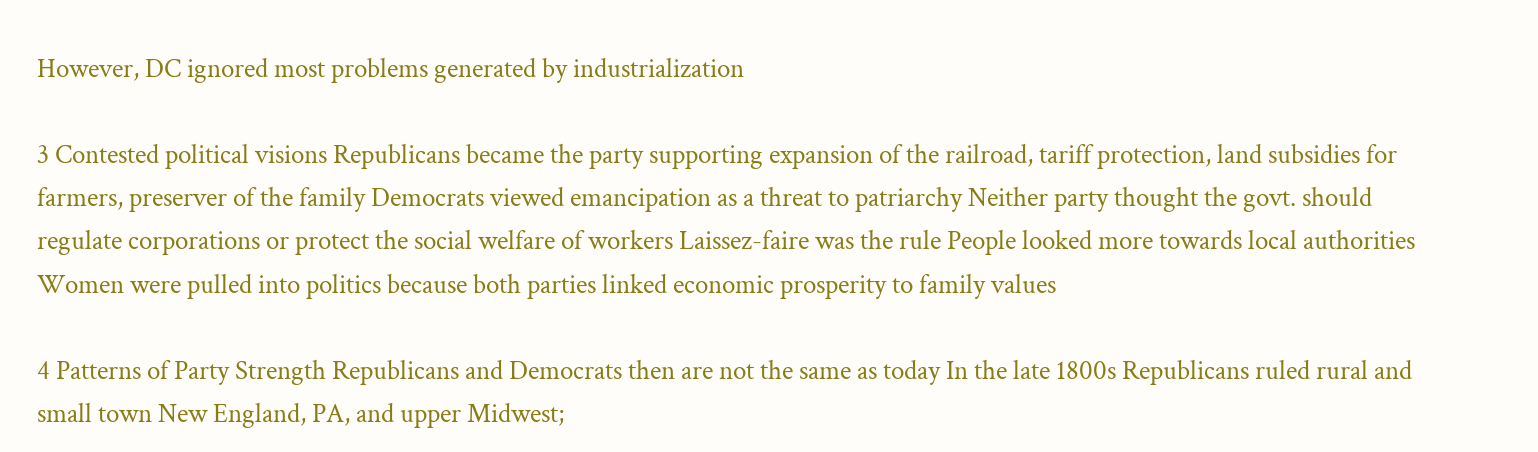However, DC ignored most problems generated by industrialization

3 Contested political visions Republicans became the party supporting expansion of the railroad, tariff protection, land subsidies for farmers, preserver of the family Democrats viewed emancipation as a threat to patriarchy Neither party thought the govt. should regulate corporations or protect the social welfare of workers Laissez-faire was the rule People looked more towards local authorities Women were pulled into politics because both parties linked economic prosperity to family values

4 Patterns of Party Strength Republicans and Democrats then are not the same as today In the late 1800s Republicans ruled rural and small town New England, PA, and upper Midwest;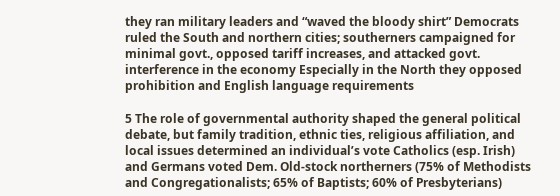they ran military leaders and “waved the bloody shirt” Democrats ruled the South and northern cities; southerners campaigned for minimal govt., opposed tariff increases, and attacked govt. interference in the economy Especially in the North they opposed prohibition and English language requirements

5 The role of governmental authority shaped the general political debate, but family tradition, ethnic ties, religious affiliation, and local issues determined an individual’s vote Catholics (esp. Irish) and Germans voted Dem. Old-stock northerners (75% of Methodists and Congregationalists; 65% of Baptists; 60% of Presbyterians)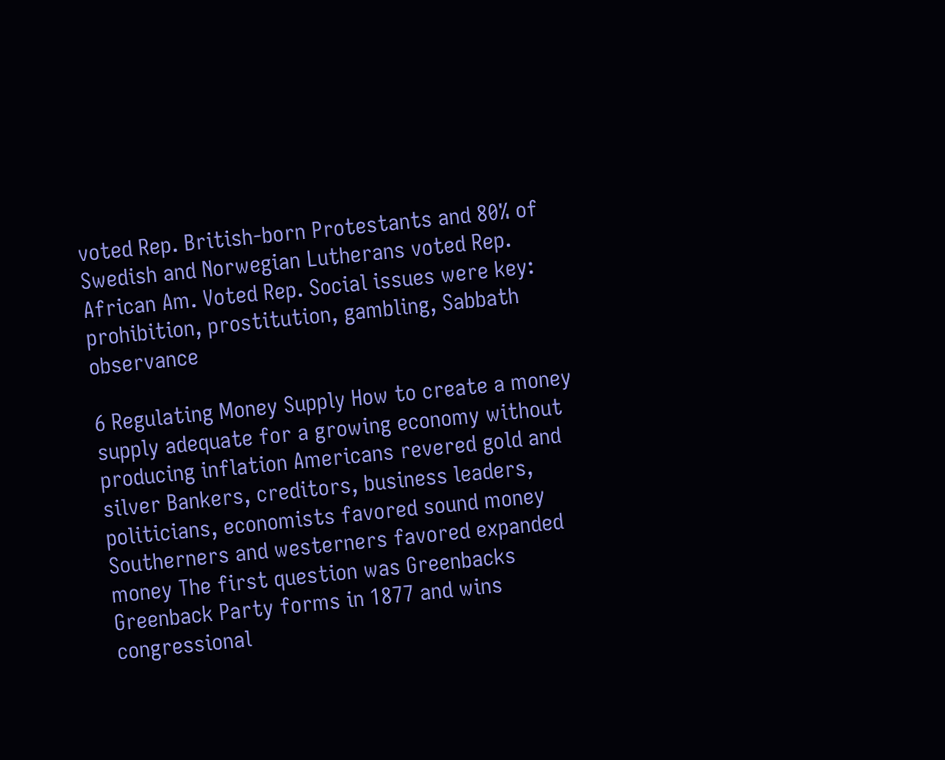voted Rep. British-born Protestants and 80% of Swedish and Norwegian Lutherans voted Rep. African Am. Voted Rep. Social issues were key: prohibition, prostitution, gambling, Sabbath observance

6 Regulating Money Supply How to create a money supply adequate for a growing economy without producing inflation Americans revered gold and silver Bankers, creditors, business leaders, politicians, economists favored sound money Southerners and westerners favored expanded money The first question was Greenbacks Greenback Party forms in 1877 and wins congressional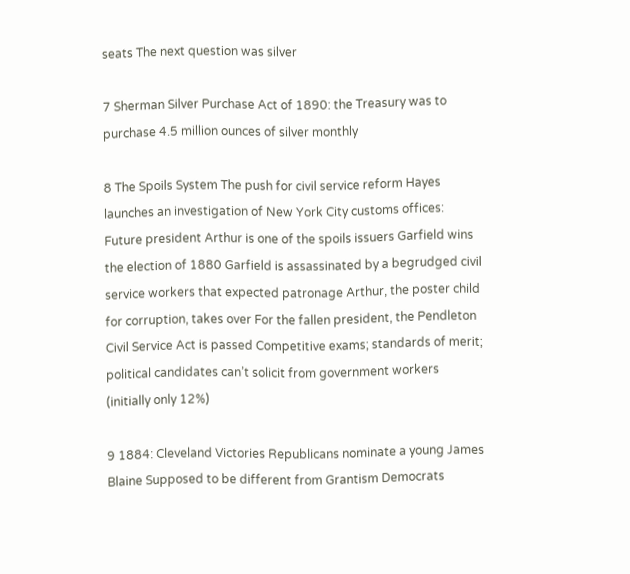seats The next question was silver

7 Sherman Silver Purchase Act of 1890: the Treasury was to purchase 4.5 million ounces of silver monthly

8 The Spoils System The push for civil service reform Hayes launches an investigation of New York City customs offices: Future president Arthur is one of the spoils issuers Garfield wins the election of 1880 Garfield is assassinated by a begrudged civil service workers that expected patronage Arthur, the poster child for corruption, takes over For the fallen president, the Pendleton Civil Service Act is passed Competitive exams; standards of merit; political candidates can’t solicit from government workers (initially only 12%)

9 1884: Cleveland Victories Republicans nominate a young James Blaine Supposed to be different from Grantism Democrats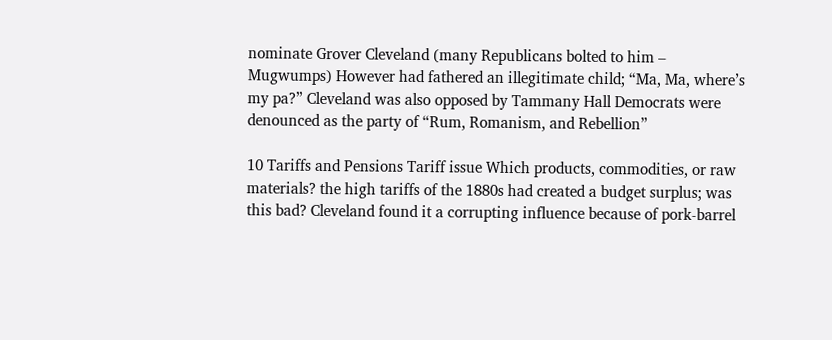nominate Grover Cleveland (many Republicans bolted to him – Mugwumps) However had fathered an illegitimate child; “Ma, Ma, where’s my pa?” Cleveland was also opposed by Tammany Hall Democrats were denounced as the party of “Rum, Romanism, and Rebellion”

10 Tariffs and Pensions Tariff issue Which products, commodities, or raw materials? the high tariffs of the 1880s had created a budget surplus; was this bad? Cleveland found it a corrupting influence because of pork-barrel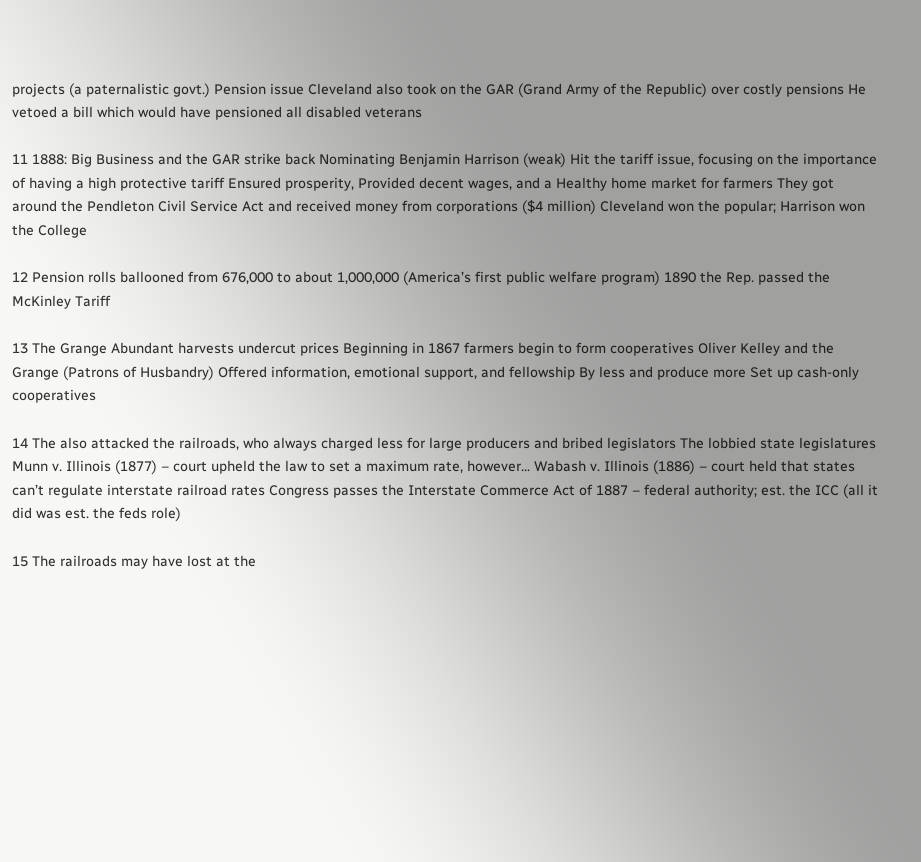projects (a paternalistic govt.) Pension issue Cleveland also took on the GAR (Grand Army of the Republic) over costly pensions He vetoed a bill which would have pensioned all disabled veterans

11 1888: Big Business and the GAR strike back Nominating Benjamin Harrison (weak) Hit the tariff issue, focusing on the importance of having a high protective tariff Ensured prosperity, Provided decent wages, and a Healthy home market for farmers They got around the Pendleton Civil Service Act and received money from corporations ($4 million) Cleveland won the popular; Harrison won the College

12 Pension rolls ballooned from 676,000 to about 1,000,000 (America’s first public welfare program) 1890 the Rep. passed the McKinley Tariff

13 The Grange Abundant harvests undercut prices Beginning in 1867 farmers begin to form cooperatives Oliver Kelley and the Grange (Patrons of Husbandry) Offered information, emotional support, and fellowship By less and produce more Set up cash-only cooperatives

14 The also attacked the railroads, who always charged less for large producers and bribed legislators The lobbied state legislatures Munn v. Illinois (1877) – court upheld the law to set a maximum rate, however... Wabash v. Illinois (1886) – court held that states can’t regulate interstate railroad rates Congress passes the Interstate Commerce Act of 1887 – federal authority; est. the ICC (all it did was est. the feds role)

15 The railroads may have lost at the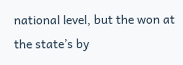national level, but the won at the state’s by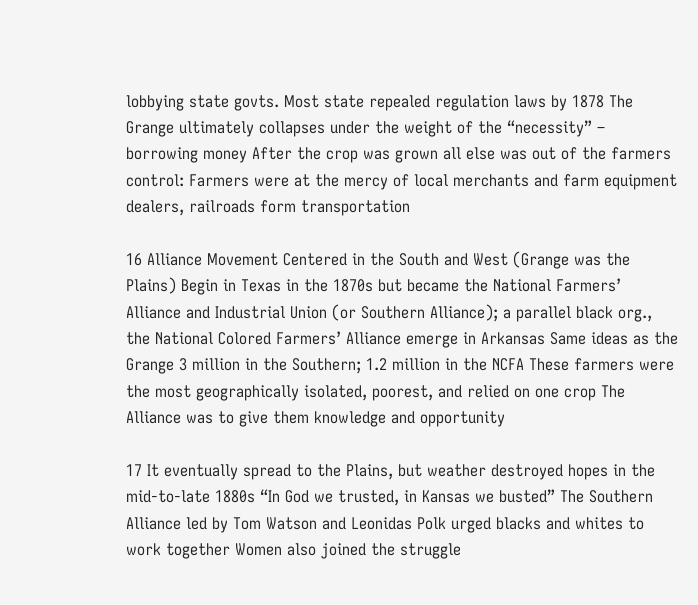lobbying state govts. Most state repealed regulation laws by 1878 The Grange ultimately collapses under the weight of the “necessity” – borrowing money After the crop was grown all else was out of the farmers control: Farmers were at the mercy of local merchants and farm equipment dealers, railroads form transportation

16 Alliance Movement Centered in the South and West (Grange was the Plains) Begin in Texas in the 1870s but became the National Farmers’ Alliance and Industrial Union (or Southern Alliance); a parallel black org., the National Colored Farmers’ Alliance emerge in Arkansas Same ideas as the Grange 3 million in the Southern; 1.2 million in the NCFA These farmers were the most geographically isolated, poorest, and relied on one crop The Alliance was to give them knowledge and opportunity

17 It eventually spread to the Plains, but weather destroyed hopes in the mid-to-late 1880s “In God we trusted, in Kansas we busted” The Southern Alliance led by Tom Watson and Leonidas Polk urged blacks and whites to work together Women also joined the struggle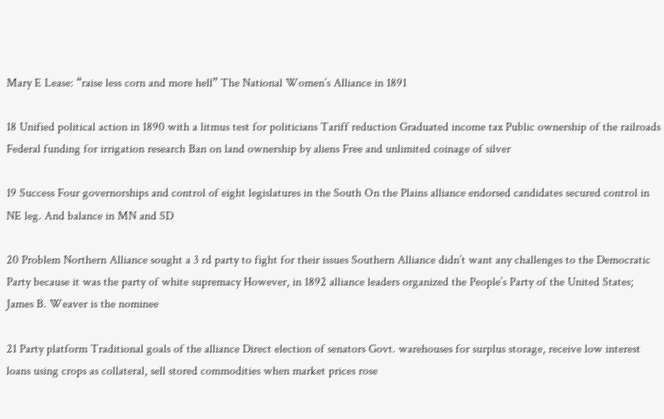Mary E Lease: “raise less corn and more hell” The National Women’s Alliance in 1891

18 Unified political action in 1890 with a litmus test for politicians Tariff reduction Graduated income tax Public ownership of the railroads Federal funding for irrigation research Ban on land ownership by aliens Free and unlimited coinage of silver

19 Success Four governorships and control of eight legislatures in the South On the Plains alliance endorsed candidates secured control in NE leg. And balance in MN and SD

20 Problem Northern Alliance sought a 3 rd party to fight for their issues Southern Alliance didn’t want any challenges to the Democratic Party because it was the party of white supremacy However, in 1892 alliance leaders organized the People’s Party of the United States; James B. Weaver is the nominee

21 Party platform Traditional goals of the alliance Direct election of senators Govt. warehouses for surplus storage, receive low interest loans using crops as collateral, sell stored commodities when market prices rose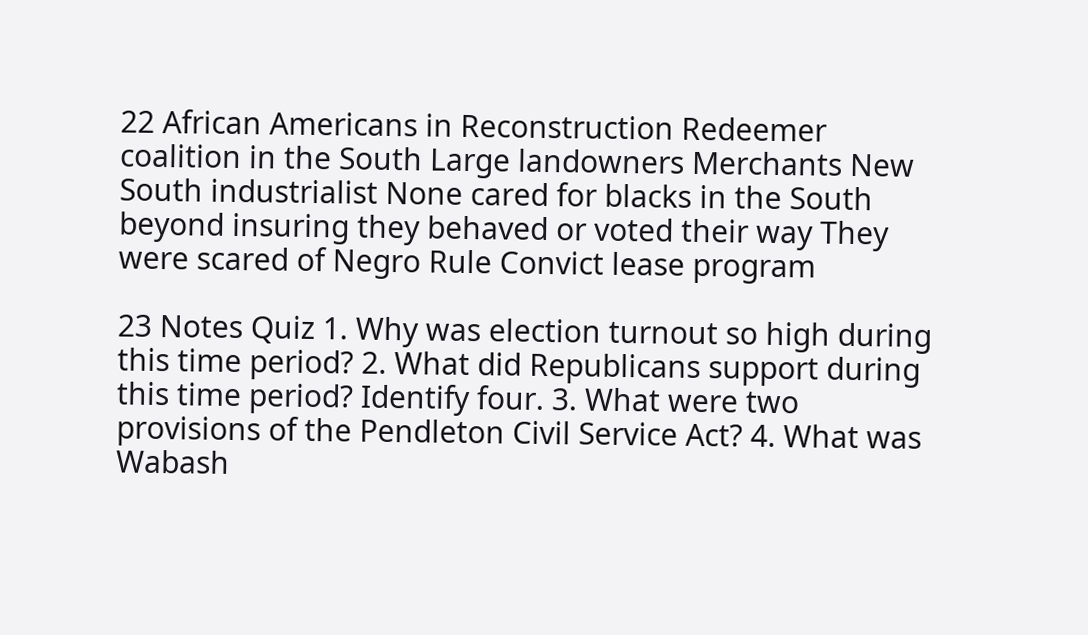22 African Americans in Reconstruction Redeemer coalition in the South Large landowners Merchants New South industrialist None cared for blacks in the South beyond insuring they behaved or voted their way They were scared of Negro Rule Convict lease program

23 Notes Quiz 1. Why was election turnout so high during this time period? 2. What did Republicans support during this time period? Identify four. 3. What were two provisions of the Pendleton Civil Service Act? 4. What was Wabash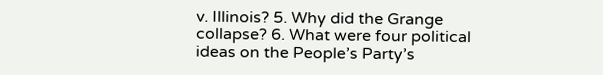v. Illinois? 5. Why did the Grange collapse? 6. What were four political ideas on the People’s Party’s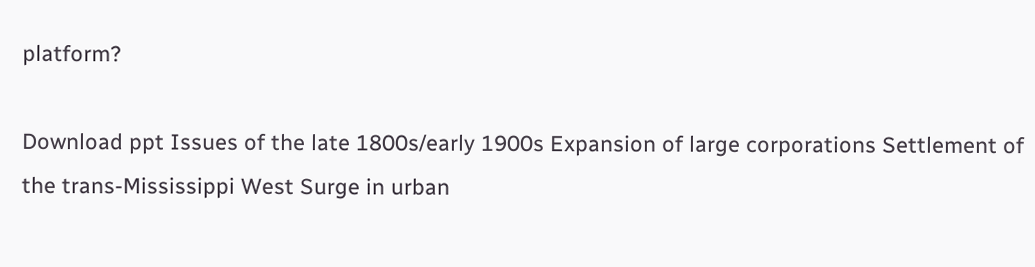platform?

Download ppt Issues of the late 1800s/early 1900s Expansion of large corporations Settlement of the trans-Mississippi West Surge in urban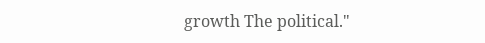growth The political."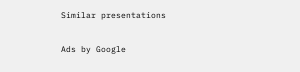Similar presentations

Ads by Google